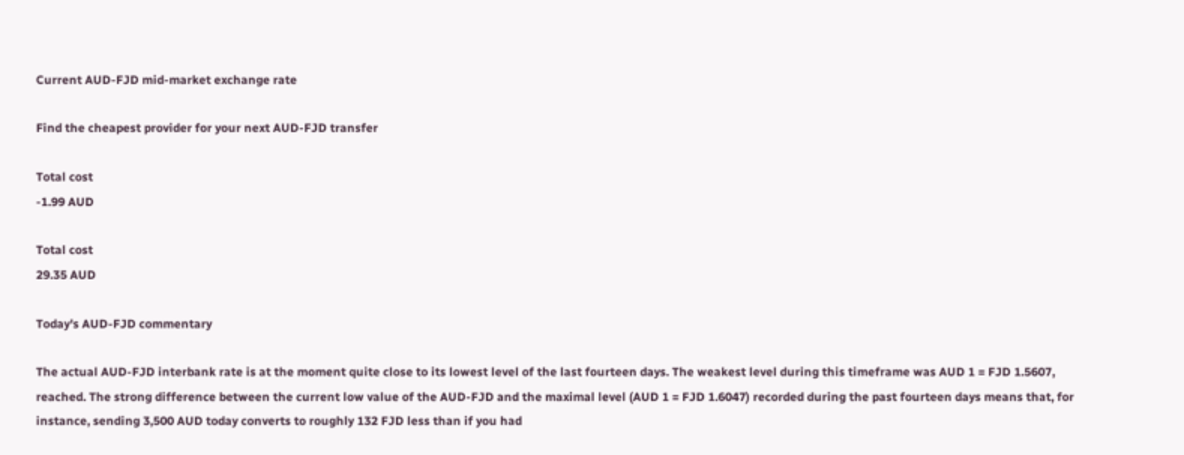Current AUD-FJD mid-market exchange rate

Find the cheapest provider for your next AUD-FJD transfer

Total cost
-1.99 AUD

Total cost
29.35 AUD

Today's AUD-FJD commentary

The actual AUD-FJD interbank rate is at the moment quite close to its lowest level of the last fourteen days. The weakest level during this timeframe was AUD 1 = FJD 1.5607, reached. The strong difference between the current low value of the AUD-FJD and the maximal level (AUD 1 = FJD 1.6047) recorded during the past fourteen days means that, for instance, sending 3,500 AUD today converts to roughly 132 FJD less than if you had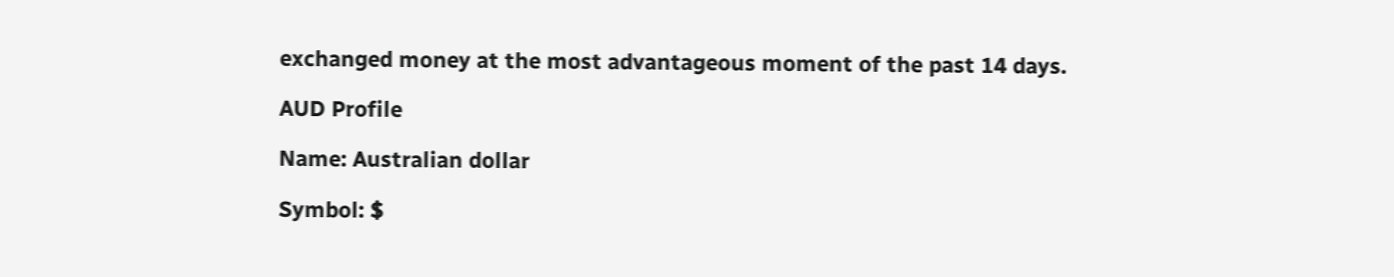exchanged money at the most advantageous moment of the past 14 days.

AUD Profile

Name: Australian dollar

Symbol: $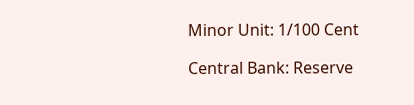Minor Unit: 1/100 Cent

Central Bank: Reserve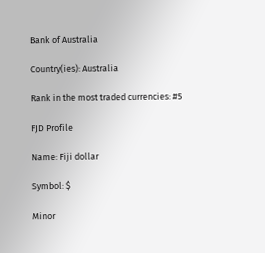Bank of Australia

Country(ies): Australia

Rank in the most traded currencies: #5

FJD Profile

Name: Fiji dollar

Symbol: $

Minor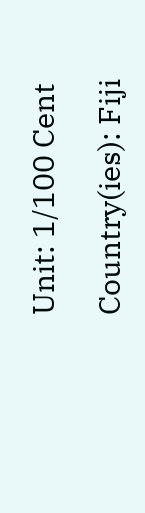Unit: 1/100 Cent

Country(ies): Fiji